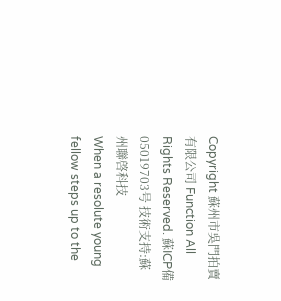Copyright 蘇州市吳門拍賣有限公司 Function All Rights Reserved. 蘇ICP備05019703号 技術支持:蘇州聯啓科技
When a resolute young fellow steps up to the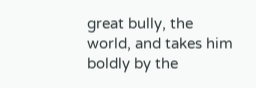great bully, the world, and takes him boldly by the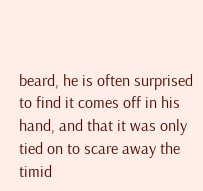beard, he is often surprised to find it comes off in his hand, and that it was only tied on to scare away the timid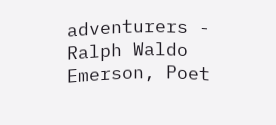adventurers - Ralph Waldo Emerson, Poet